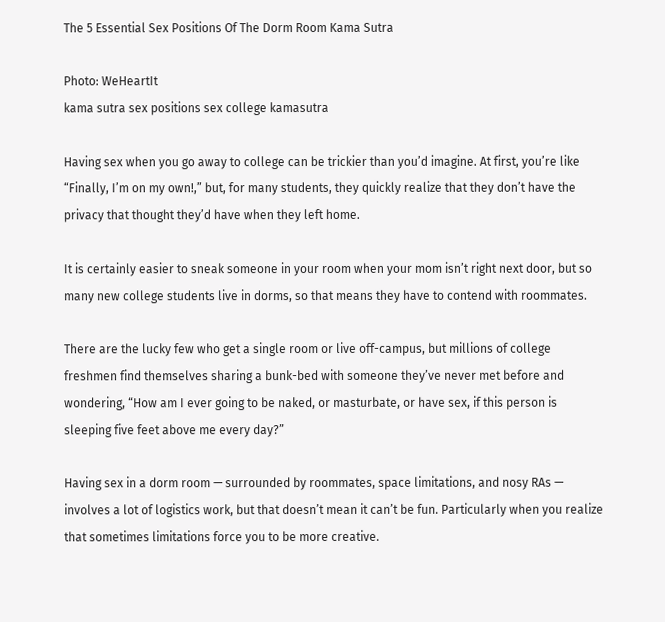The 5 Essential Sex Positions Of The Dorm Room Kama Sutra

Photo: WeHeartIt
kama sutra sex positions sex college kamasutra

Having sex when you go away to college can be trickier than you’d imagine. At first, you’re like “Finally, I’m on my own!,” but, for many students, they quickly realize that they don’t have the privacy that thought they’d have when they left home.

It is certainly easier to sneak someone in your room when your mom isn’t right next door, but so many new college students live in dorms, so that means they have to contend with roommates.

There are the lucky few who get a single room or live off-campus, but millions of college freshmen find themselves sharing a bunk-bed with someone they’ve never met before and wondering, “How am I ever going to be naked, or masturbate, or have sex, if this person is sleeping five feet above me every day?”

Having sex in a dorm room — surrounded by roommates, space limitations, and nosy RAs — involves a lot of logistics work, but that doesn’t mean it can’t be fun. Particularly when you realize that sometimes limitations force you to be more creative.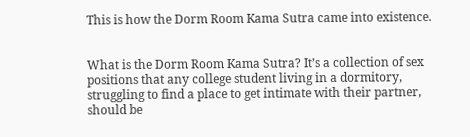This is how the Dorm Room Kama Sutra came into existence.


What is the Dorm Room Kama Sutra? It’s a collection of sex positions that any college student living in a dormitory, struggling to find a place to get intimate with their partner, should be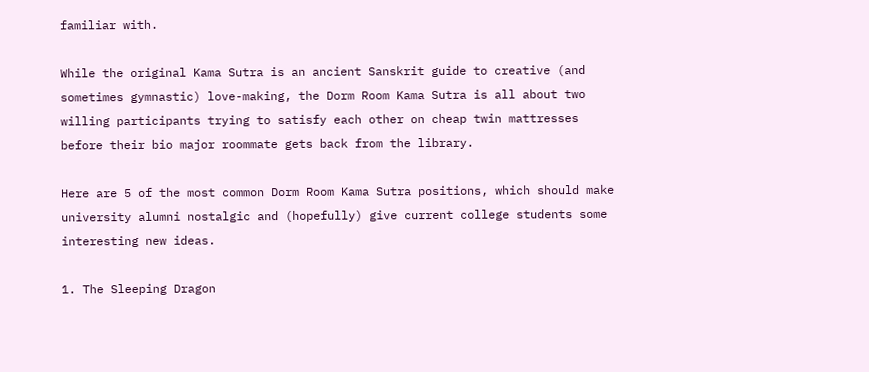familiar with.

While the original Kama Sutra is an ancient Sanskrit guide to creative (and sometimes gymnastic) love-making, the Dorm Room Kama Sutra is all about two willing participants trying to satisfy each other on cheap twin mattresses before their bio major roommate gets back from the library.

Here are 5 of the most common Dorm Room Kama Sutra positions, which should make university alumni nostalgic and (hopefully) give current college students some interesting new ideas.

1. The Sleeping Dragon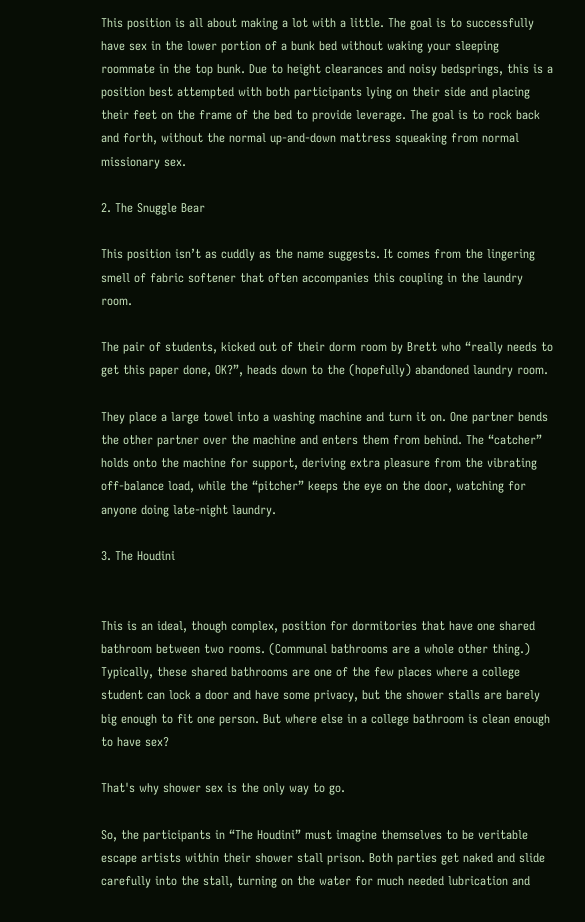This position is all about making a lot with a little. The goal is to successfully have sex in the lower portion of a bunk bed without waking your sleeping roommate in the top bunk. Due to height clearances and noisy bedsprings, this is a position best attempted with both participants lying on their side and placing their feet on the frame of the bed to provide leverage. The goal is to rock back and forth, without the normal up-and-down mattress squeaking from normal missionary sex.

2. The Snuggle Bear

This position isn’t as cuddly as the name suggests. It comes from the lingering smell of fabric softener that often accompanies this coupling in the laundry room.

The pair of students, kicked out of their dorm room by Brett who “really needs to get this paper done, OK?”, heads down to the (hopefully) abandoned laundry room.

They place a large towel into a washing machine and turn it on. One partner bends the other partner over the machine and enters them from behind. The “catcher” holds onto the machine for support, deriving extra pleasure from the vibrating off-balance load, while the “pitcher” keeps the eye on the door, watching for anyone doing late-night laundry.

3. The Houdini


This is an ideal, though complex, position for dormitories that have one shared bathroom between two rooms. (Communal bathrooms are a whole other thing.) Typically, these shared bathrooms are one of the few places where a college student can lock a door and have some privacy, but the shower stalls are barely big enough to fit one person. But where else in a college bathroom is clean enough to have sex?

That's why shower sex is the only way to go.

So, the participants in “The Houdini” must imagine themselves to be veritable escape artists within their shower stall prison. Both parties get naked and slide carefully into the stall, turning on the water for much needed lubrication and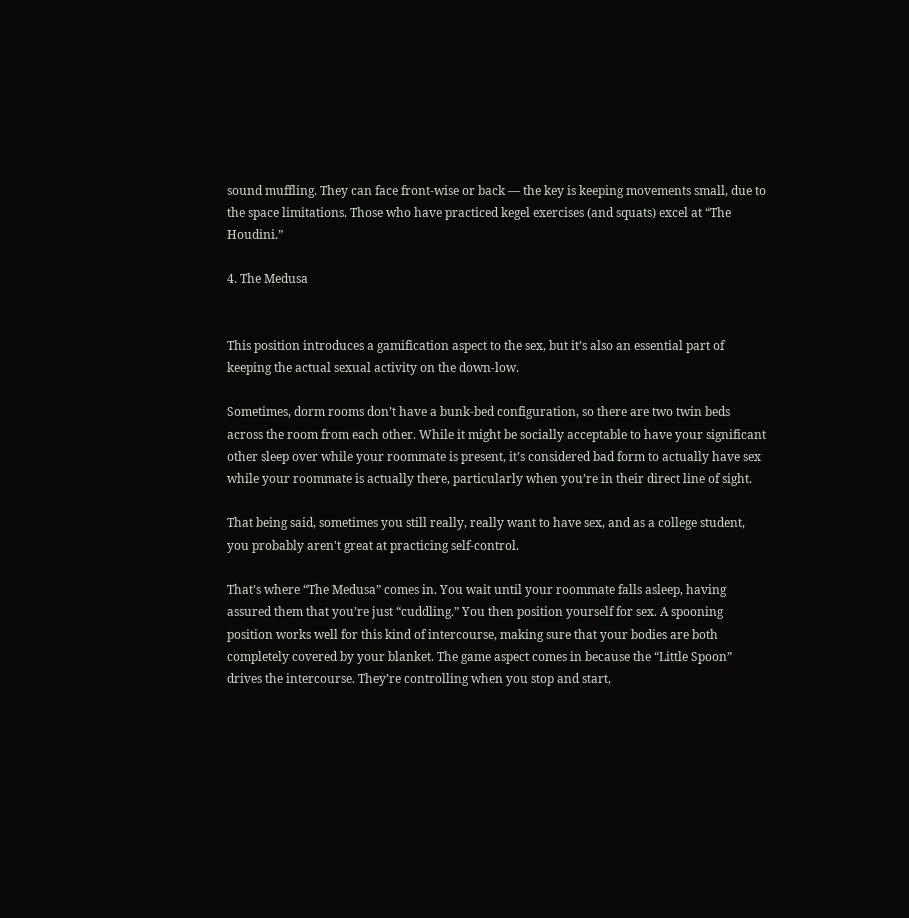sound muffling. They can face front-wise or back — the key is keeping movements small, due to the space limitations. Those who have practiced kegel exercises (and squats) excel at “The Houdini.”

4. The Medusa


This position introduces a gamification aspect to the sex, but it’s also an essential part of keeping the actual sexual activity on the down-low.

Sometimes, dorm rooms don’t have a bunk-bed configuration, so there are two twin beds across the room from each other. While it might be socially acceptable to have your significant other sleep over while your roommate is present, it’s considered bad form to actually have sex while your roommate is actually there, particularly when you’re in their direct line of sight.

That being said, sometimes you still really, really want to have sex, and as a college student, you probably aren't great at practicing self-control.

That’s where “The Medusa” comes in. You wait until your roommate falls asleep, having assured them that you’re just “cuddling.” You then position yourself for sex. A spooning position works well for this kind of intercourse, making sure that your bodies are both completely covered by your blanket. The game aspect comes in because the “Little Spoon” drives the intercourse. They’re controlling when you stop and start,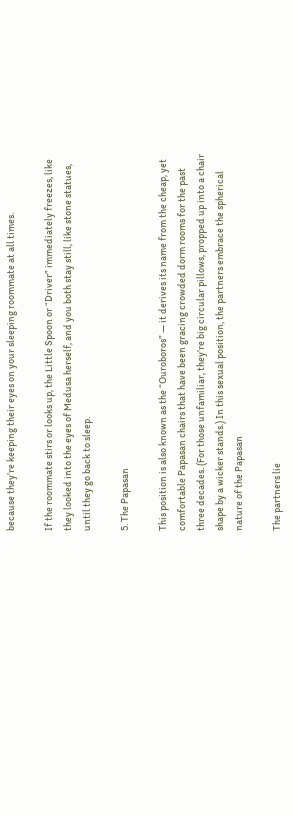because they’re keeping their eyes on your sleeping roommate at all times.

If the roommate stirs or looks up, the Little Spoon or “Driver” immediately freezes, like they looked into the eyes of Medusa herself, and you both stay still, like stone statues, until they go back to sleep.

5. The Papasan

This position is also known as the “Ouroboros” — it derives its name from the cheap, yet comfortable Papasan chairs that have been gracing crowded dorm rooms for the past three decades. (For those unfamiliar, they’re big circular pillows, propped up into a chair shape by a wicker stands.) In this sexual position, the partners embrace the spherical nature of the Papasan

The partners lie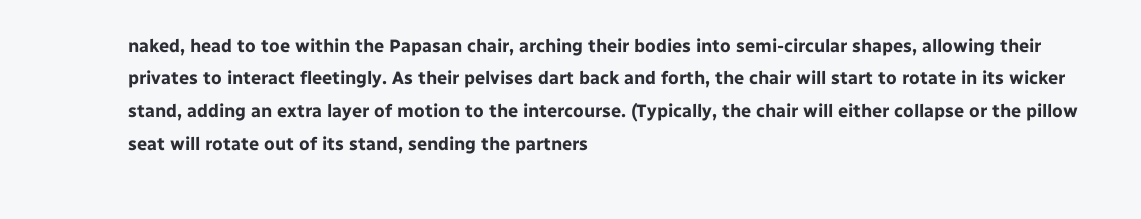naked, head to toe within the Papasan chair, arching their bodies into semi-circular shapes, allowing their privates to interact fleetingly. As their pelvises dart back and forth, the chair will start to rotate in its wicker stand, adding an extra layer of motion to the intercourse. (Typically, the chair will either collapse or the pillow seat will rotate out of its stand, sending the partners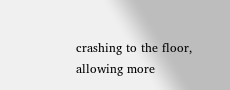crashing to the floor, allowing more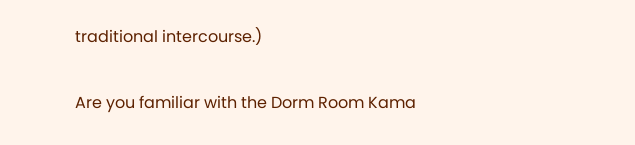traditional intercourse.)

Are you familiar with the Dorm Room Kama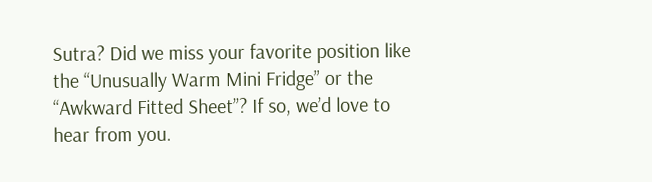Sutra? Did we miss your favorite position like the “Unusually Warm Mini Fridge” or the “Awkward Fitted Sheet”? If so, we’d love to hear from you.